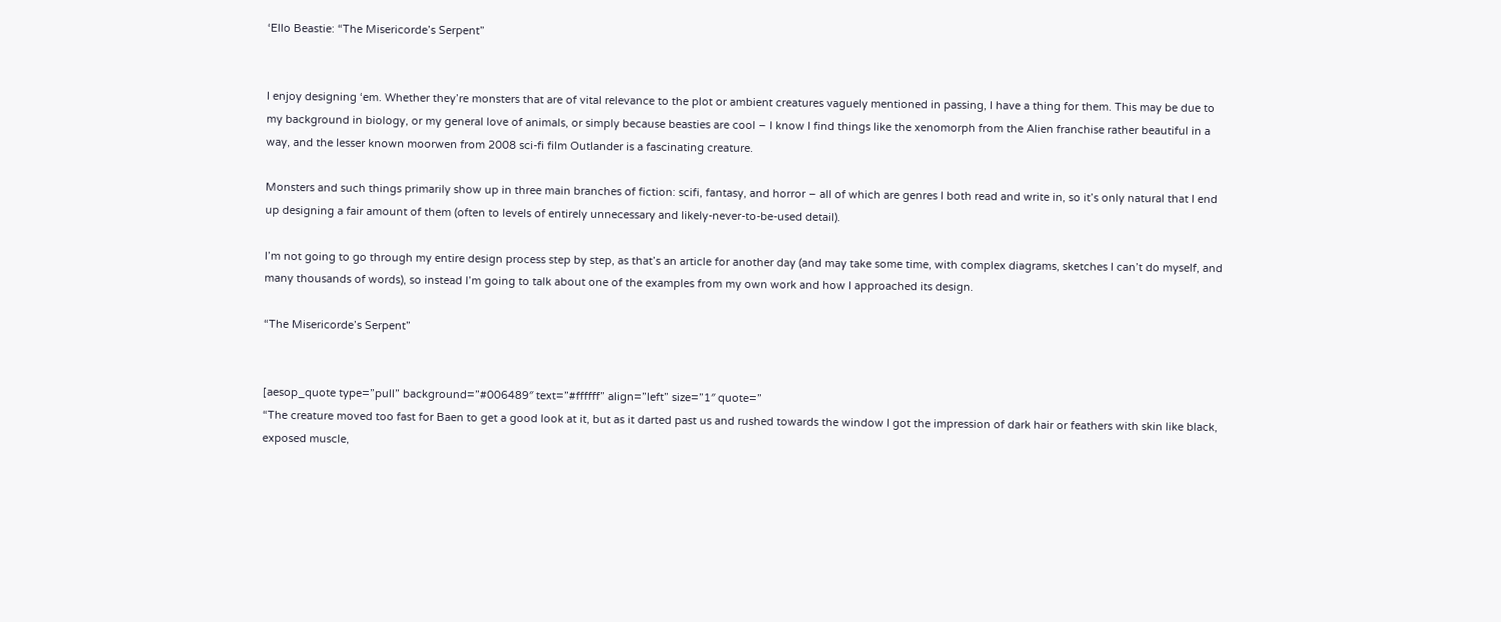‘Ello Beastie: “The Misericorde’s Serpent”


I enjoy designing ‘em. Whether they’re monsters that are of vital relevance to the plot or ambient creatures vaguely mentioned in passing, I have a thing for them. This may be due to my background in biology, or my general love of animals, or simply because beasties are cool – I know I find things like the xenomorph from the Alien franchise rather beautiful in a way, and the lesser known moorwen from 2008 sci-fi film Outlander is a fascinating creature.

Monsters and such things primarily show up in three main branches of fiction: scifi, fantasy, and horror – all of which are genres I both read and write in, so it’s only natural that I end up designing a fair amount of them (often to levels of entirely unnecessary and likely-never-to-be-used detail).

I’m not going to go through my entire design process step by step, as that’s an article for another day (and may take some time, with complex diagrams, sketches I can’t do myself, and many thousands of words), so instead I’m going to talk about one of the examples from my own work and how I approached its design.

“The Misericorde’s Serpent”


[aesop_quote type=”pull” background=”#006489″ text=”#ffffff” align=”left” size=”1″ quote=”
“The creature moved too fast for Baen to get a good look at it, but as it darted past us and rushed towards the window I got the impression of dark hair or feathers with skin like black, exposed muscle,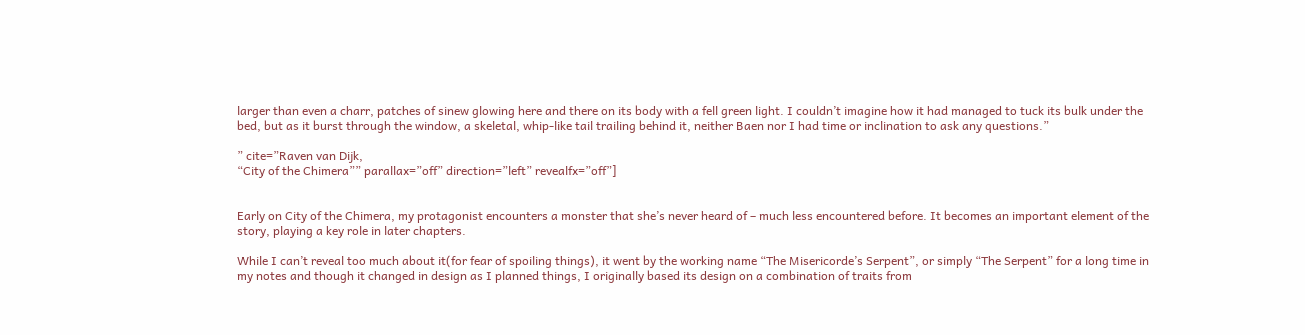larger than even a charr, patches of sinew glowing here and there on its body with a fell green light. I couldn’t imagine how it had managed to tuck its bulk under the bed, but as it burst through the window, a skeletal, whip-like tail trailing behind it, neither Baen nor I had time or inclination to ask any questions.”

” cite=”Raven van Dijk,
“City of the Chimera”” parallax=”off” direction=”left” revealfx=”off”]


Early on City of the Chimera, my protagonist encounters a monster that she’s never heard of – much less encountered before. It becomes an important element of the story, playing a key role in later chapters.

While I can’t reveal too much about it(for fear of spoiling things), it went by the working name “The Misericorde’s Serpent”, or simply “The Serpent” for a long time in my notes and though it changed in design as I planned things, I originally based its design on a combination of traits from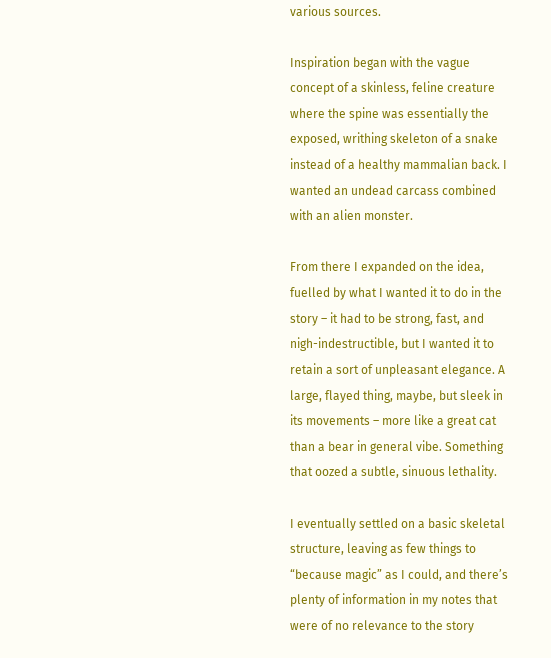various sources.

Inspiration began with the vague concept of a skinless, feline creature where the spine was essentially the exposed, writhing skeleton of a snake instead of a healthy mammalian back. I wanted an undead carcass combined with an alien monster.

From there I expanded on the idea, fuelled by what I wanted it to do in the story – it had to be strong, fast, and nigh-indestructible, but I wanted it to retain a sort of unpleasant elegance. A large, flayed thing, maybe, but sleek in its movements – more like a great cat than a bear in general vibe. Something that oozed a subtle, sinuous lethality.

I eventually settled on a basic skeletal structure, leaving as few things to “because magic” as I could, and there’s plenty of information in my notes that were of no relevance to the story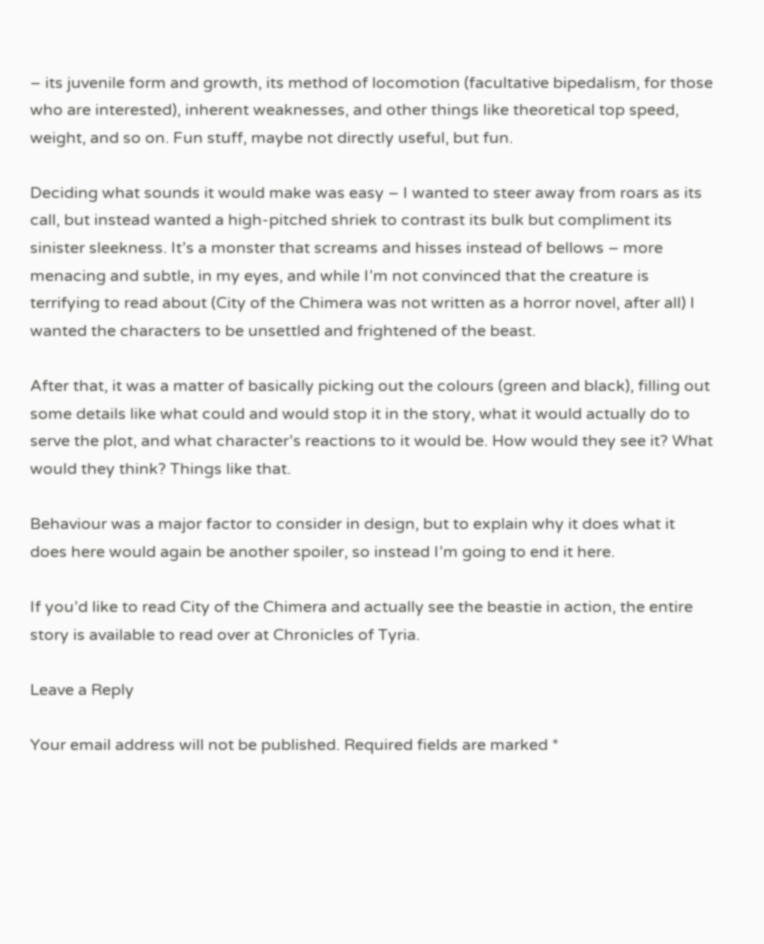– its juvenile form and growth, its method of locomotion (facultative bipedalism, for those who are interested), inherent weaknesses, and other things like theoretical top speed, weight, and so on. Fun stuff, maybe not directly useful, but fun.

Deciding what sounds it would make was easy – I wanted to steer away from roars as its call, but instead wanted a high-pitched shriek to contrast its bulk but compliment its sinister sleekness. It’s a monster that screams and hisses instead of bellows – more menacing and subtle, in my eyes, and while I’m not convinced that the creature is terrifying to read about (City of the Chimera was not written as a horror novel, after all) I wanted the characters to be unsettled and frightened of the beast.

After that, it was a matter of basically picking out the colours (green and black), filling out some details like what could and would stop it in the story, what it would actually do to serve the plot, and what character’s reactions to it would be. How would they see it? What would they think? Things like that.

Behaviour was a major factor to consider in design, but to explain why it does what it does here would again be another spoiler, so instead I’m going to end it here.

If you’d like to read City of the Chimera and actually see the beastie in action, the entire story is available to read over at Chronicles of Tyria.

Leave a Reply

Your email address will not be published. Required fields are marked *